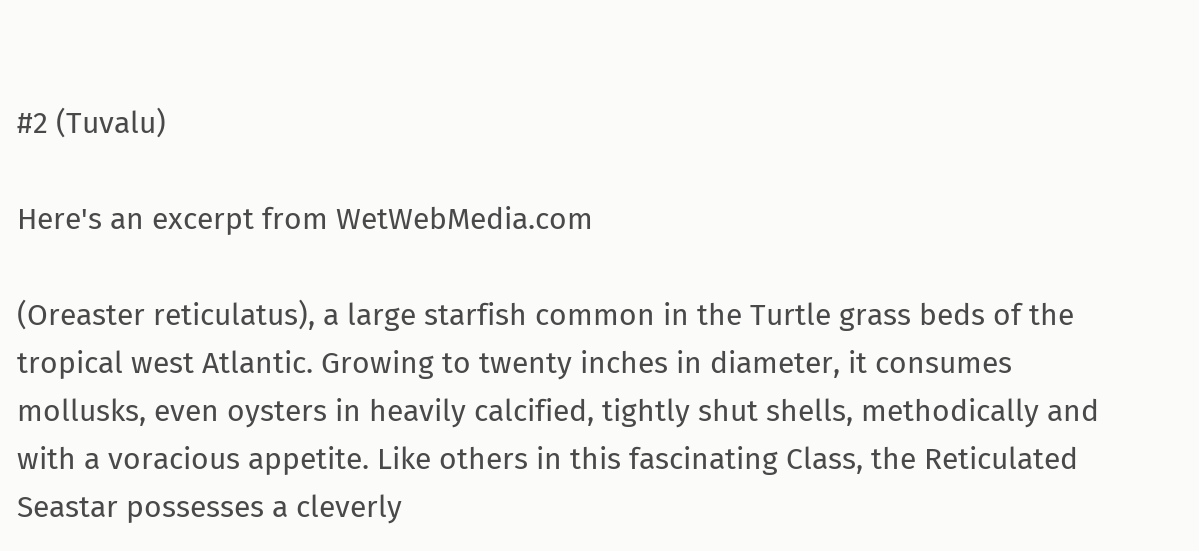#2 (Tuvalu)

Here's an excerpt from WetWebMedia.com

(Oreaster reticulatus), a large starfish common in the Turtle grass beds of the tropical west Atlantic. Growing to twenty inches in diameter, it consumes mollusks, even oysters in heavily calcified, tightly shut shells, methodically and with a voracious appetite. Like others in this fascinating Class, the Reticulated Seastar possesses a cleverly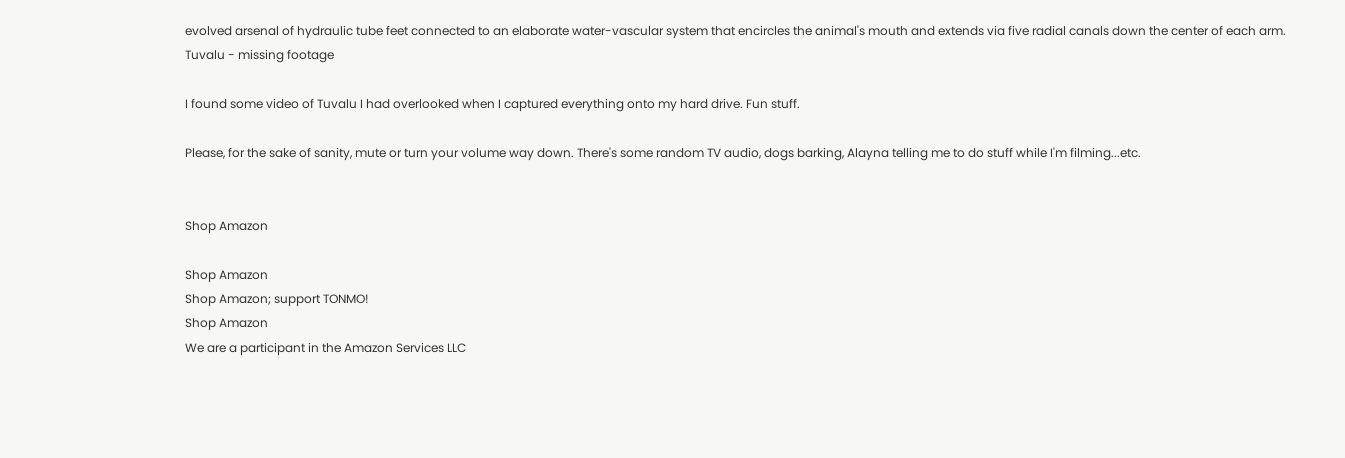evolved arsenal of hydraulic tube feet connected to an elaborate water-vascular system that encircles the animal's mouth and extends via five radial canals down the center of each arm.
Tuvalu - missing footage

I found some video of Tuvalu I had overlooked when I captured everything onto my hard drive. Fun stuff.

Please, for the sake of sanity, mute or turn your volume way down. There's some random TV audio, dogs barking, Alayna telling me to do stuff while I'm filming...etc.


Shop Amazon

Shop Amazon
Shop Amazon; support TONMO!
Shop Amazon
We are a participant in the Amazon Services LLC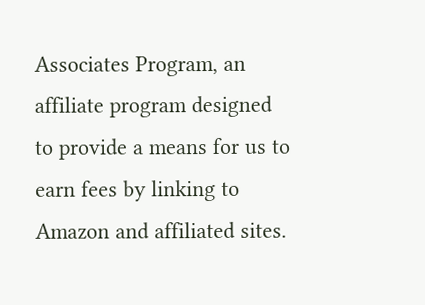Associates Program, an affiliate program designed to provide a means for us to earn fees by linking to Amazon and affiliated sites.